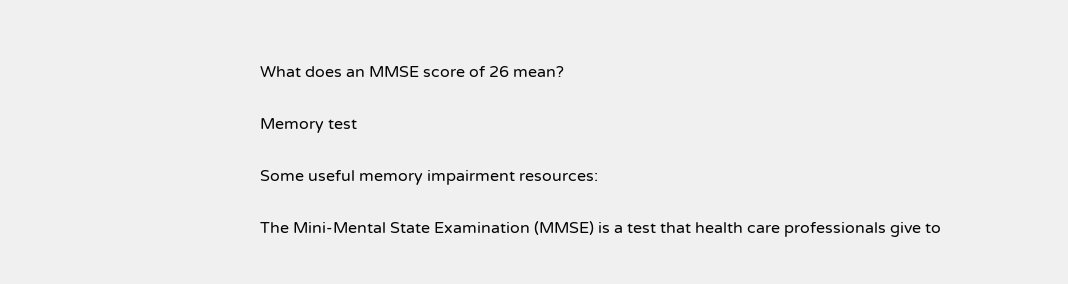What does an MMSE score of 26 mean?

Memory test

Some useful memory impairment resources:

The Mini-Mental State Examination (MMSE) is a test that health care professionals give to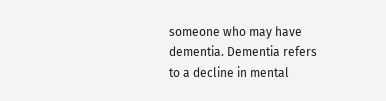someone who may have dementia. Dementia refers to a decline in mental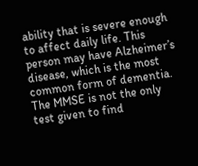ability that is severe enough to affect daily life. This person may have Alzheimer’s disease, which is the most common form of dementia. The MMSE is not the only test given to find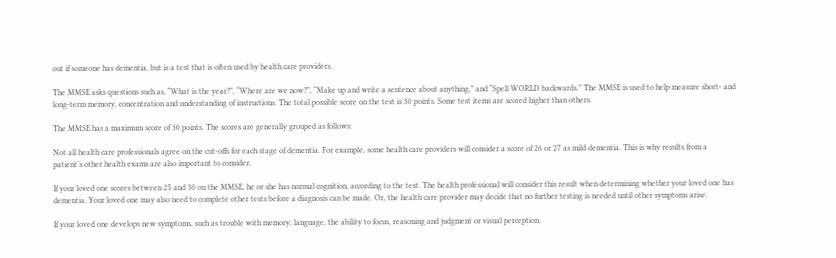out if someone has dementia, but is a test that is often used by health care providers.

The MMSE asks questions such as, “What is the year?”, “Where are we now?”, “Make up and write a sentence about anything,” and “Spell WORLD backwards.” The MMSE is used to help measure short- and long-term memory, concentration and understanding of instructions. The total possible score on the test is 30 points. Some test items are scored higher than others.

The MMSE has a maximum score of 30 points. The scores are generally grouped as follows:

Not all health care professionals agree on the cut-offs for each stage of dementia. For example, some health care providers will consider a score of 26 or 27 as mild dementia. This is why results from a patient’s other health exams are also important to consider.

If your loved one scores between 25 and 30 on the MMSE, he or she has normal cognition, according to the test. The health professional will consider this result when determining whether your loved one has dementia. Your loved one may also need to complete other tests before a diagnosis can be made. Or, the health care provider may decide that no further testing is needed until other symptoms arise.

If your loved one develops new symptoms, such as trouble with memory, language, the ability to focus, reasoning and judgment or visual perception,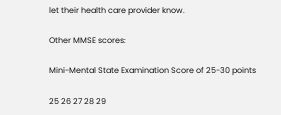let their health care provider know.

Other MMSE scores:

Mini-Mental State Examination Score of 25-30 points

25 26 27 28 29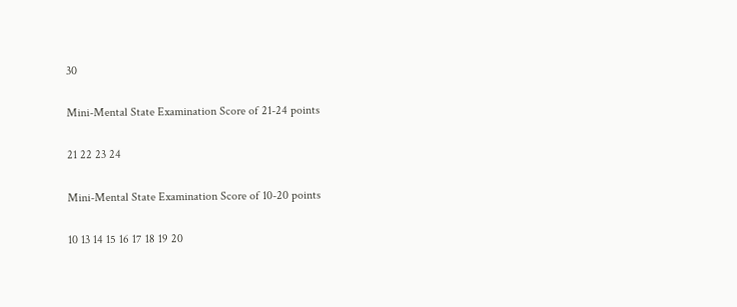30

Mini-Mental State Examination Score of 21-24 points

21 22 23 24

Mini-Mental State Examination Score of 10-20 points

10 13 14 15 16 17 18 19 20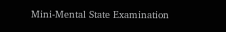Mini-Mental State Examination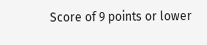Score of 9 points or lower